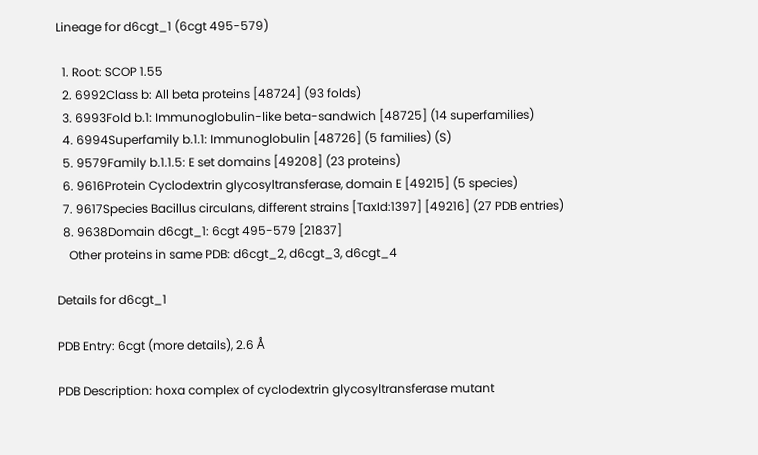Lineage for d6cgt_1 (6cgt 495-579)

  1. Root: SCOP 1.55
  2. 6992Class b: All beta proteins [48724] (93 folds)
  3. 6993Fold b.1: Immunoglobulin-like beta-sandwich [48725] (14 superfamilies)
  4. 6994Superfamily b.1.1: Immunoglobulin [48726] (5 families) (S)
  5. 9579Family b.1.1.5: E set domains [49208] (23 proteins)
  6. 9616Protein Cyclodextrin glycosyltransferase, domain E [49215] (5 species)
  7. 9617Species Bacillus circulans, different strains [TaxId:1397] [49216] (27 PDB entries)
  8. 9638Domain d6cgt_1: 6cgt 495-579 [21837]
    Other proteins in same PDB: d6cgt_2, d6cgt_3, d6cgt_4

Details for d6cgt_1

PDB Entry: 6cgt (more details), 2.6 Å

PDB Description: hoxa complex of cyclodextrin glycosyltransferase mutant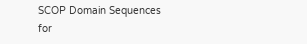SCOP Domain Sequences for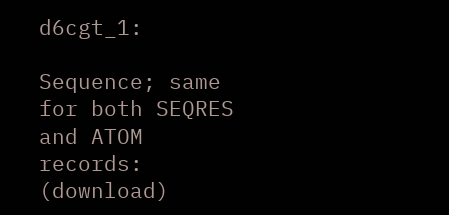d6cgt_1:

Sequence; same for both SEQRES and ATOM records: (download)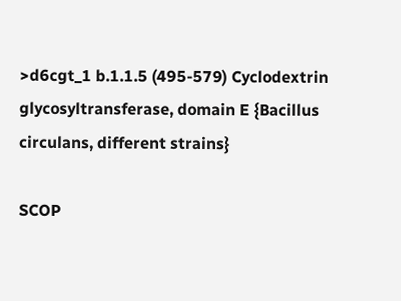>d6cgt_1 b.1.1.5 (495-579) Cyclodextrin glycosyltransferase, domain E {Bacillus circulans, different strains}

SCOP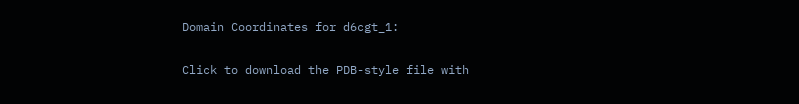Domain Coordinates for d6cgt_1:

Click to download the PDB-style file with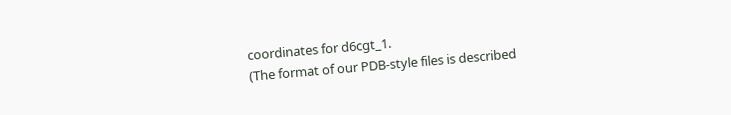coordinates for d6cgt_1.
(The format of our PDB-style files is described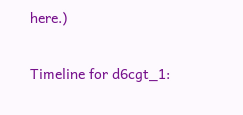here.)

Timeline for d6cgt_1: